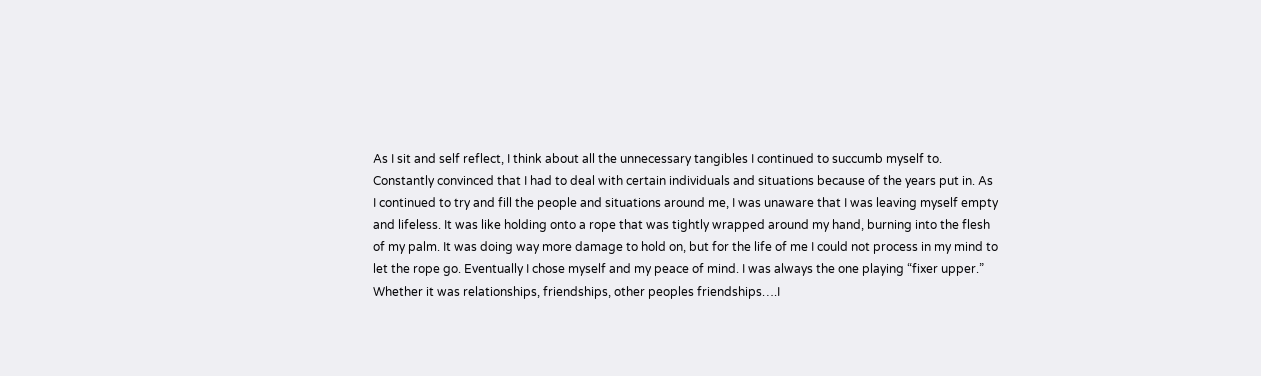As I sit and self reflect, I think about all the unnecessary tangibles I continued to succumb myself to. Constantly convinced that I had to deal with certain individuals and situations because of the years put in. As I continued to try and fill the people and situations around me, I was unaware that I was leaving myself empty and lifeless. It was like holding onto a rope that was tightly wrapped around my hand, burning into the flesh of my palm. It was doing way more damage to hold on, but for the life of me I could not process in my mind to let the rope go. Eventually I chose myself and my peace of mind. I was always the one playing “fixer upper.” Whether it was relationships, friendships, other peoples friendships….I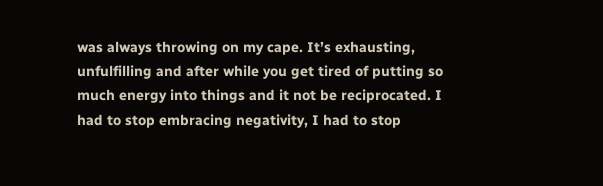was always throwing on my cape. It’s exhausting, unfulfilling and after while you get tired of putting so much energy into things and it not be reciprocated. I had to stop embracing negativity, I had to stop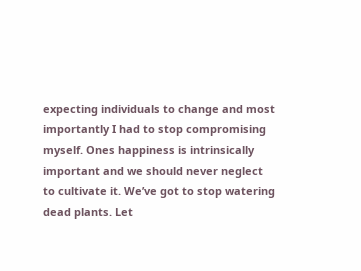expecting individuals to change and most importantly I had to stop compromising myself. Ones happiness is intrinsically important and we should never neglect to cultivate it. We’ve got to stop watering dead plants. Let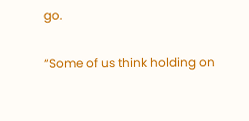go.

“Some of us think holding on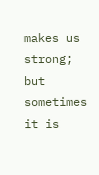makes us strong; but sometimes it is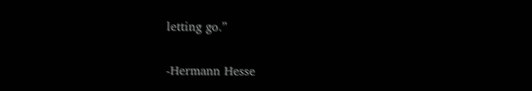letting go.”

-Hermann Hesse